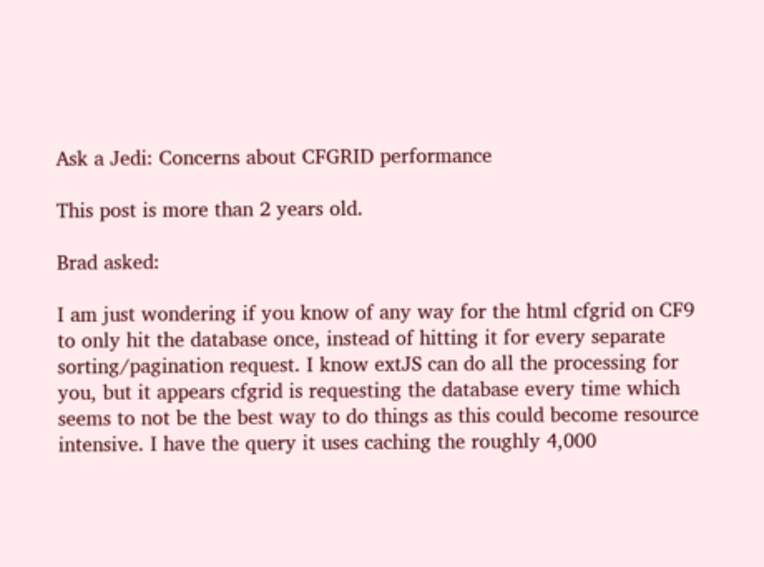Ask a Jedi: Concerns about CFGRID performance

This post is more than 2 years old.

Brad asked:

I am just wondering if you know of any way for the html cfgrid on CF9 to only hit the database once, instead of hitting it for every separate sorting/pagination request. I know extJS can do all the processing for you, but it appears cfgrid is requesting the database every time which seems to not be the best way to do things as this could become resource intensive. I have the query it uses caching the roughly 4,000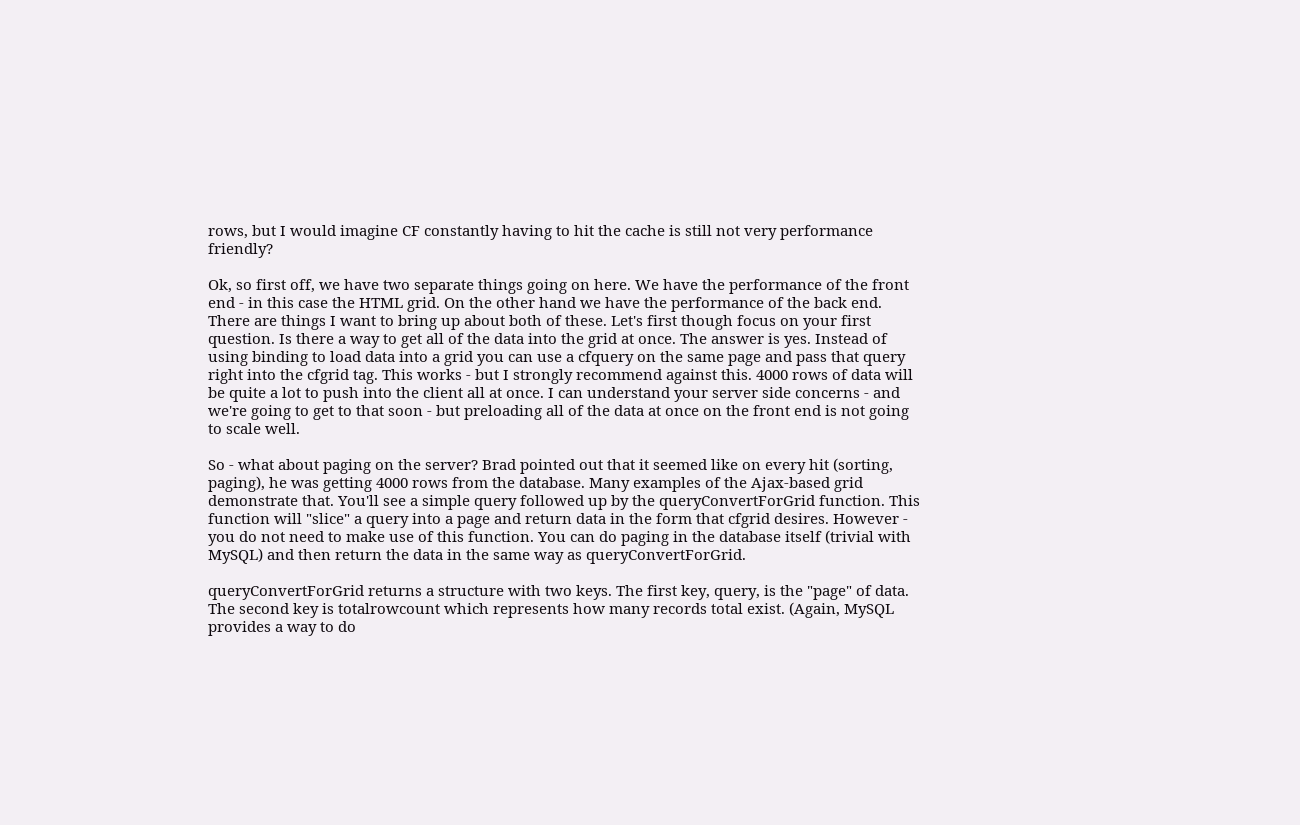rows, but I would imagine CF constantly having to hit the cache is still not very performance friendly?

Ok, so first off, we have two separate things going on here. We have the performance of the front end - in this case the HTML grid. On the other hand we have the performance of the back end. There are things I want to bring up about both of these. Let's first though focus on your first question. Is there a way to get all of the data into the grid at once. The answer is yes. Instead of using binding to load data into a grid you can use a cfquery on the same page and pass that query right into the cfgrid tag. This works - but I strongly recommend against this. 4000 rows of data will be quite a lot to push into the client all at once. I can understand your server side concerns - and we're going to get to that soon - but preloading all of the data at once on the front end is not going to scale well.

So - what about paging on the server? Brad pointed out that it seemed like on every hit (sorting, paging), he was getting 4000 rows from the database. Many examples of the Ajax-based grid demonstrate that. You'll see a simple query followed up by the queryConvertForGrid function. This function will "slice" a query into a page and return data in the form that cfgrid desires. However - you do not need to make use of this function. You can do paging in the database itself (trivial with MySQL) and then return the data in the same way as queryConvertForGrid.

queryConvertForGrid returns a structure with two keys. The first key, query, is the "page" of data. The second key is totalrowcount which represents how many records total exist. (Again, MySQL provides a way to do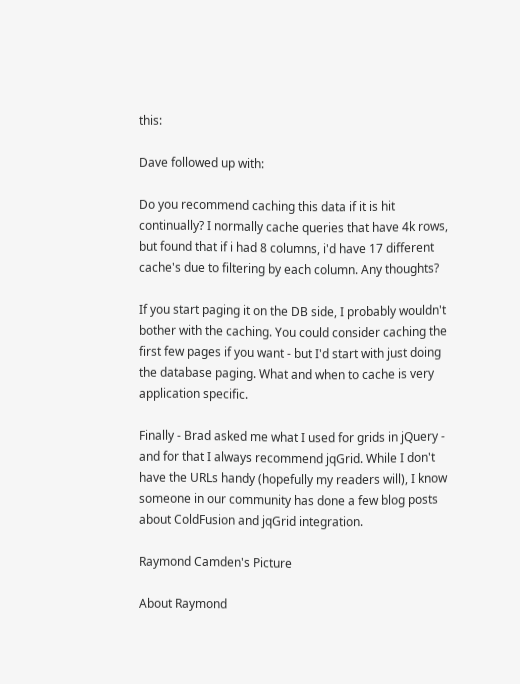this:

Dave followed up with:

Do you recommend caching this data if it is hit continually? I normally cache queries that have 4k rows, but found that if i had 8 columns, i'd have 17 different cache's due to filtering by each column. Any thoughts?

If you start paging it on the DB side, I probably wouldn't bother with the caching. You could consider caching the first few pages if you want - but I'd start with just doing the database paging. What and when to cache is very application specific.

Finally - Brad asked me what I used for grids in jQuery - and for that I always recommend jqGrid. While I don't have the URLs handy (hopefully my readers will), I know someone in our community has done a few blog posts about ColdFusion and jqGrid integration.

Raymond Camden's Picture

About Raymond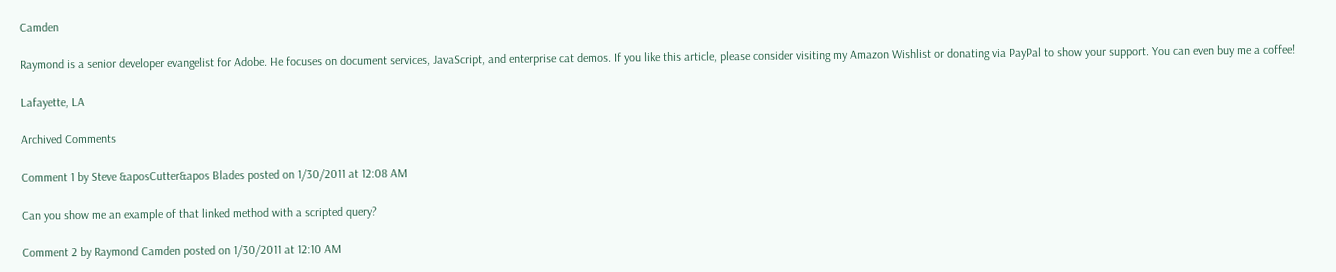Camden

Raymond is a senior developer evangelist for Adobe. He focuses on document services, JavaScript, and enterprise cat demos. If you like this article, please consider visiting my Amazon Wishlist or donating via PayPal to show your support. You can even buy me a coffee!

Lafayette, LA

Archived Comments

Comment 1 by Steve &aposCutter&apos Blades posted on 1/30/2011 at 12:08 AM

Can you show me an example of that linked method with a scripted query?

Comment 2 by Raymond Camden posted on 1/30/2011 at 12:10 AM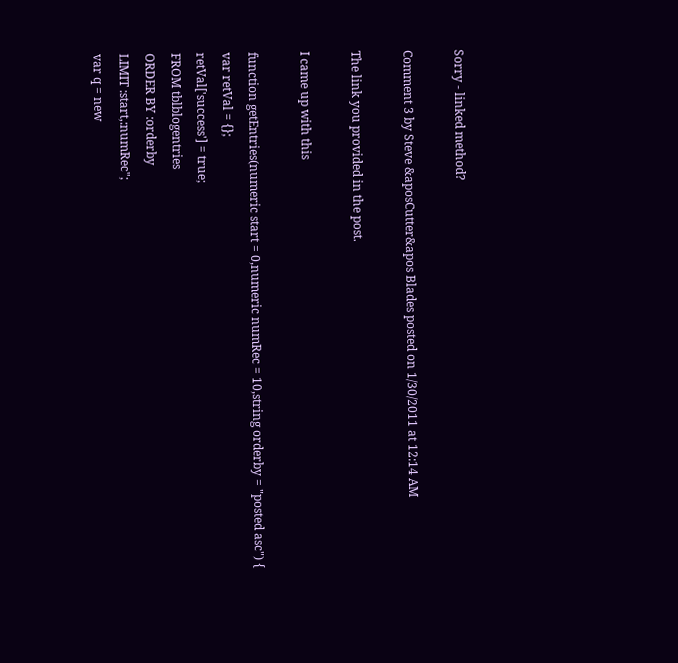Sorry - linked method?

Comment 3 by Steve &aposCutter&apos Blades posted on 1/30/2011 at 12:14 AM

The link you provided in the post.

I came up with this

function getEntries(numeric start = 0,numeric numRec = 10,string orderby = "posted asc") {
var retVal = {};
retVal['success'] = true;
FROM tblblogentries
ORDER BY :orderby
LIMIT :start,:numRec";
var q = new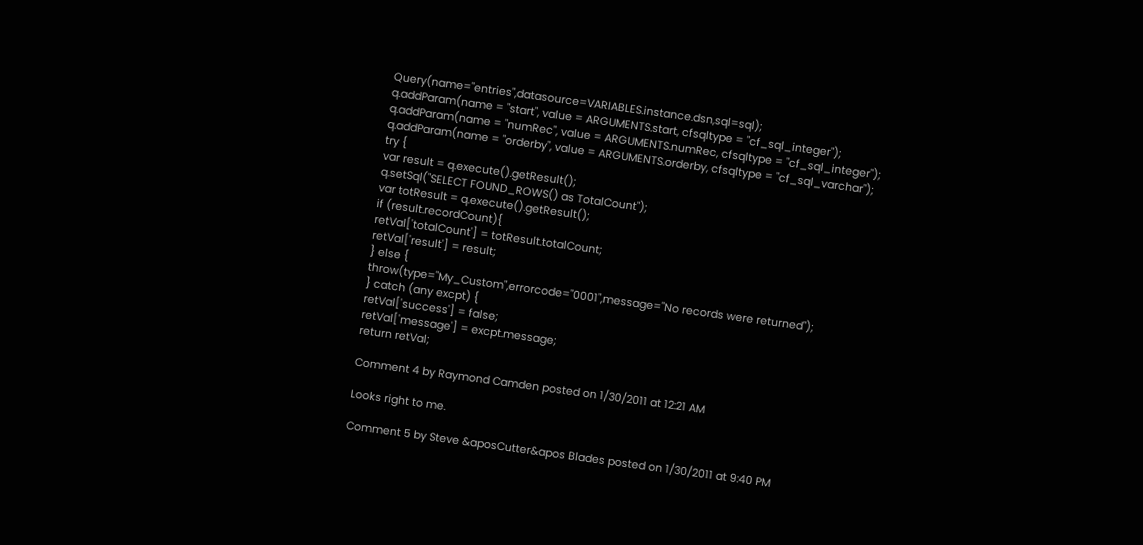Query(name="entries",datasource=VARIABLES.instance.dsn,sql=sql);
q.addParam(name = "start", value = ARGUMENTS.start, cfsqltype = "cf_sql_integer");
q.addParam(name = "numRec", value = ARGUMENTS.numRec, cfsqltype = "cf_sql_integer");
q.addParam(name = "orderby", value = ARGUMENTS.orderby, cfsqltype = "cf_sql_varchar");
try {
var result = q.execute().getResult();
q.setSql("SELECT FOUND_ROWS() as TotalCount");
var totResult = q.execute().getResult();
if (result.recordCount){
retVal['totalCount'] = totResult.totalCount;
retVal['result'] = result;
} else {
throw(type="My_Custom",errorcode="0001",message="No records were returned");
} catch (any excpt) {
retVal['success'] = false;
retVal['message'] = excpt.message;
return retVal;

Comment 4 by Raymond Camden posted on 1/30/2011 at 12:21 AM

Looks right to me.

Comment 5 by Steve &aposCutter&apos Blades posted on 1/30/2011 at 9:40 PM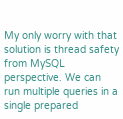My only worry with that solution is thread safety from MySQL perspective. We can run multiple queries in a single prepared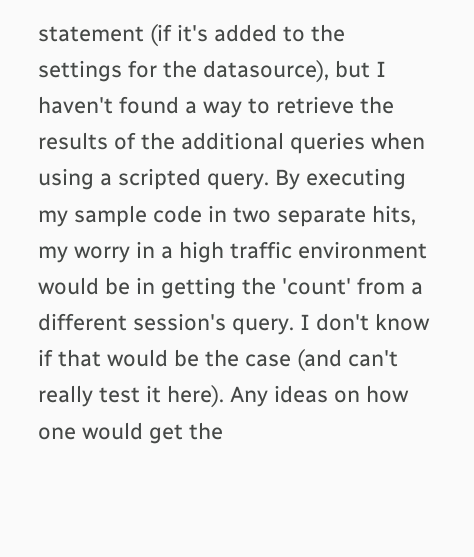statement (if it's added to the settings for the datasource), but I haven't found a way to retrieve the results of the additional queries when using a scripted query. By executing my sample code in two separate hits, my worry in a high traffic environment would be in getting the 'count' from a different session's query. I don't know if that would be the case (and can't really test it here). Any ideas on how one would get the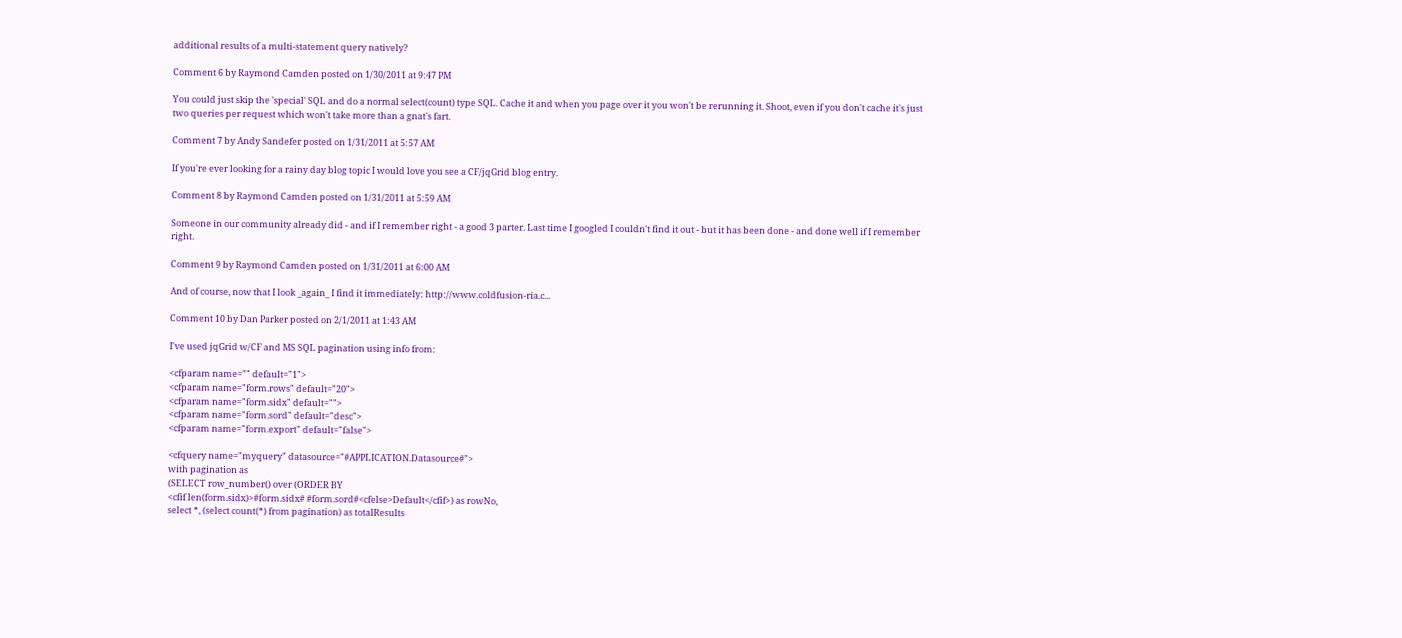additional results of a multi-statement query natively?

Comment 6 by Raymond Camden posted on 1/30/2011 at 9:47 PM

You could just skip the 'special' SQL and do a normal select(count) type SQL. Cache it and when you page over it you won't be rerunning it. Shoot, even if you don't cache it's just two queries per request which won't take more than a gnat's fart.

Comment 7 by Andy Sandefer posted on 1/31/2011 at 5:57 AM

If you're ever looking for a rainy day blog topic I would love you see a CF/jqGrid blog entry.

Comment 8 by Raymond Camden posted on 1/31/2011 at 5:59 AM

Someone in our community already did - and if I remember right - a good 3 parter. Last time I googled I couldn't find it out - but it has been done - and done well if I remember right.

Comment 9 by Raymond Camden posted on 1/31/2011 at 6:00 AM

And of course, now that I look _again_ I find it immediately: http://www.coldfusion-ria.c...

Comment 10 by Dan Parker posted on 2/1/2011 at 1:43 AM

I've used jqGrid w/CF and MS SQL pagination using info from:

<cfparam name="" default="1">
<cfparam name="form.rows" default="20">
<cfparam name="form.sidx" default="">
<cfparam name="form.sord" default="desc">
<cfparam name="form.export" default="false">

<cfquery name="myquery" datasource="#APPLICATION.Datasource#">
with pagination as
(SELECT row_number() over (ORDER BY
<cfif len(form.sidx)>#form.sidx# #form.sord#<cfelse>Default</cfif>) as rowNo,
select *, (select count(*) from pagination) as totalResults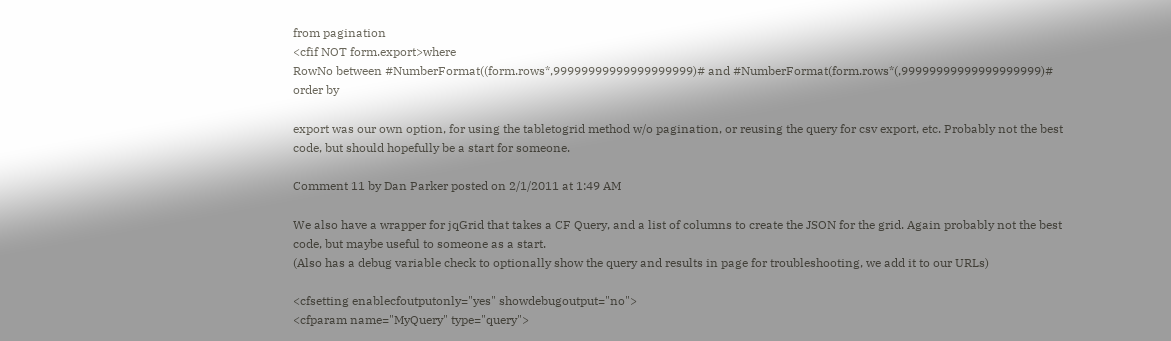from pagination
<cfif NOT form.export>where
RowNo between #NumberFormat((form.rows*,99999999999999999999)# and #NumberFormat(form.rows*(,99999999999999999999)#
order by

export was our own option, for using the tabletogrid method w/o pagination, or reusing the query for csv export, etc. Probably not the best code, but should hopefully be a start for someone.

Comment 11 by Dan Parker posted on 2/1/2011 at 1:49 AM

We also have a wrapper for jqGrid that takes a CF Query, and a list of columns to create the JSON for the grid. Again probably not the best code, but maybe useful to someone as a start.
(Also has a debug variable check to optionally show the query and results in page for troubleshooting, we add it to our URLs)

<cfsetting enablecfoutputonly="yes" showdebugoutput="no">
<cfparam name="MyQuery" type="query">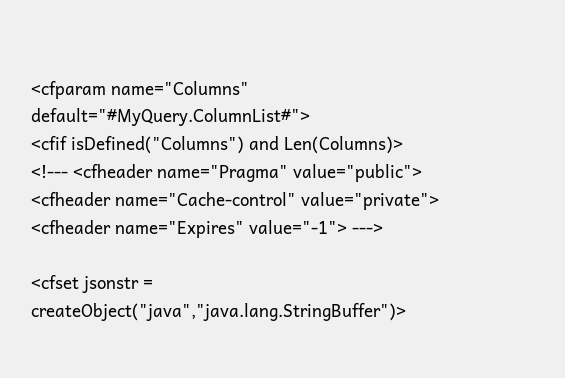<cfparam name="Columns" default="#MyQuery.ColumnList#">
<cfif isDefined("Columns") and Len(Columns)>
<!--- <cfheader name="Pragma" value="public">
<cfheader name="Cache-control" value="private">
<cfheader name="Expires" value="-1"> --->

<cfset jsonstr = createObject("java","java.lang.StringBuffer")>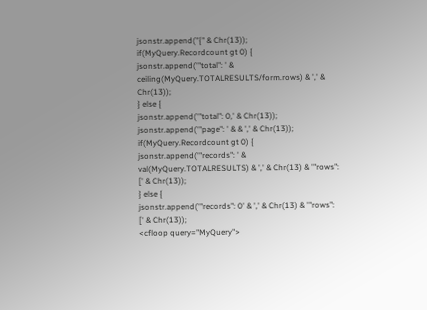jsonstr.append("{" & Chr(13));
if(MyQuery.Recordcount gt 0) {
jsonstr.append('"total": ' & ceiling(MyQuery.TOTALRESULTS/form.rows) & ',' & Chr(13));
} else {
jsonstr.append('"total": 0,' & Chr(13));
jsonstr.append('"page": ' & & ',' & Chr(13));
if(MyQuery.Recordcount gt 0) {
jsonstr.append('"records": ' & val(MyQuery.TOTALRESULTS) & ',' & Chr(13) & '"rows": [' & Chr(13));
} else {
jsonstr.append('"records": 0' & ',' & Chr(13) & '"rows": [' & Chr(13));
<cfloop query="MyQuery">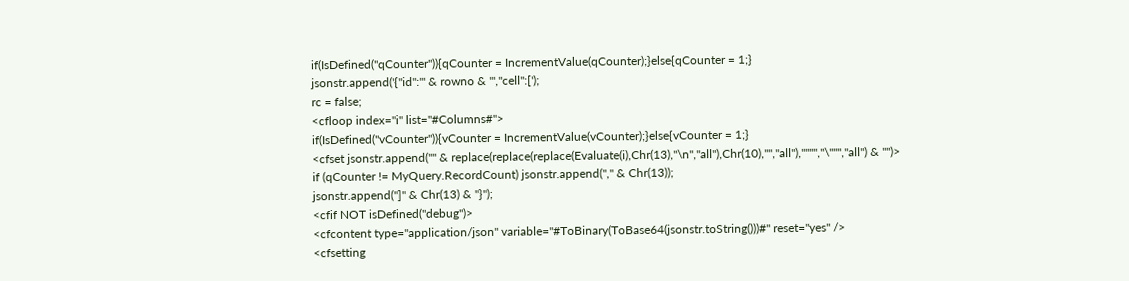if(IsDefined("qCounter")){qCounter = IncrementValue(qCounter);}else{qCounter = 1;}
jsonstr.append('{"id":"' & rowno & '","cell":[');
rc = false;
<cfloop index="i" list="#Columns#">
if(IsDefined("vCounter")){vCounter = IncrementValue(vCounter);}else{vCounter = 1;}
<cfset jsonstr.append('"' & replace(replace(replace(Evaluate(i),Chr(13),"\n","all"),Chr(10),"","all"),"""","\""","all") & '"')>
if (qCounter != MyQuery.RecordCount) jsonstr.append("," & Chr(13));
jsonstr.append("]" & Chr(13) & "}");
<cfif NOT isDefined("debug")>
<cfcontent type="application/json" variable="#ToBinary(ToBase64(jsonstr.toString()))#" reset="yes" />
<cfsetting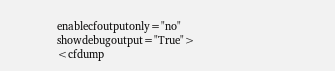enablecfoutputonly="no" showdebugoutput="True">
<cfdump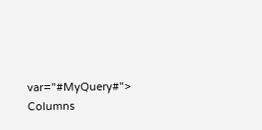var="#MyQuery#">
Columns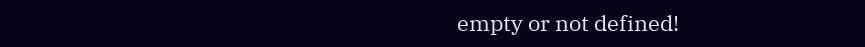empty or not defined!